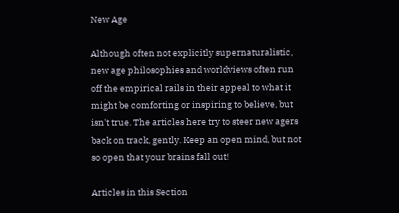New Age

Although often not explicitly supernaturalistic, new age philosophies and worldviews often run off the empirical rails in their appeal to what it might be comforting or inspiring to believe, but isn't true. The articles here try to steer new agers back on track, gently. Keep an open mind, but not so open that your brains fall out!

Articles in this Section